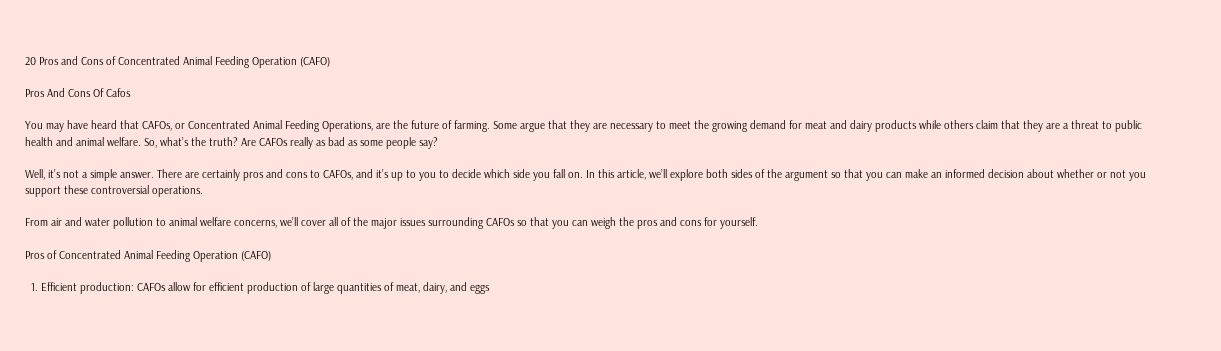20 Pros and Cons of Concentrated Animal Feeding Operation (CAFO)

Pros And Cons Of Cafos

You may have heard that CAFOs, or Concentrated Animal Feeding Operations, are the future of farming. Some argue that they are necessary to meet the growing demand for meat and dairy products while others claim that they are a threat to public health and animal welfare. So, what’s the truth? Are CAFOs really as bad as some people say?

Well, it’s not a simple answer. There are certainly pros and cons to CAFOs, and it’s up to you to decide which side you fall on. In this article, we’ll explore both sides of the argument so that you can make an informed decision about whether or not you support these controversial operations.

From air and water pollution to animal welfare concerns, we’ll cover all of the major issues surrounding CAFOs so that you can weigh the pros and cons for yourself.

Pros of Concentrated Animal Feeding Operation (CAFO)

  1. Efficient production: CAFOs allow for efficient production of large quantities of meat, dairy, and eggs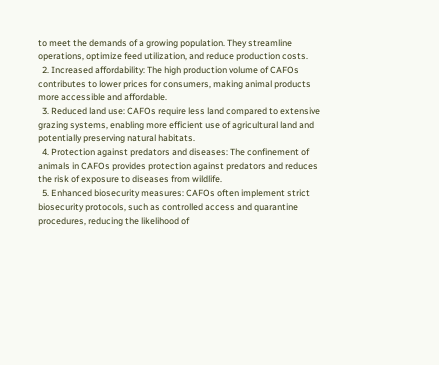to meet the demands of a growing population. They streamline operations, optimize feed utilization, and reduce production costs.
  2. Increased affordability: The high production volume of CAFOs contributes to lower prices for consumers, making animal products more accessible and affordable.
  3. Reduced land use: CAFOs require less land compared to extensive grazing systems, enabling more efficient use of agricultural land and potentially preserving natural habitats.
  4. Protection against predators and diseases: The confinement of animals in CAFOs provides protection against predators and reduces the risk of exposure to diseases from wildlife.
  5. Enhanced biosecurity measures: CAFOs often implement strict biosecurity protocols, such as controlled access and quarantine procedures, reducing the likelihood of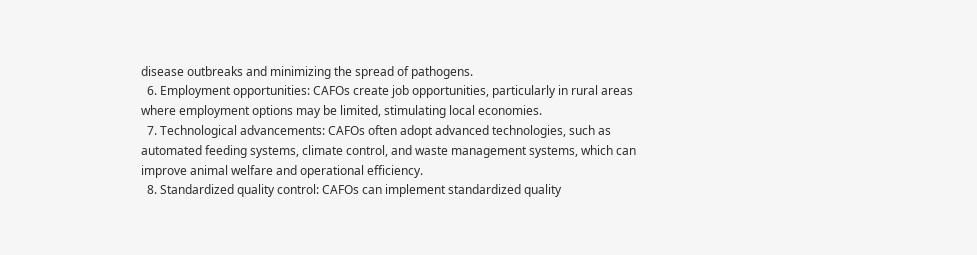disease outbreaks and minimizing the spread of pathogens.
  6. Employment opportunities: CAFOs create job opportunities, particularly in rural areas where employment options may be limited, stimulating local economies.
  7. Technological advancements: CAFOs often adopt advanced technologies, such as automated feeding systems, climate control, and waste management systems, which can improve animal welfare and operational efficiency.
  8. Standardized quality control: CAFOs can implement standardized quality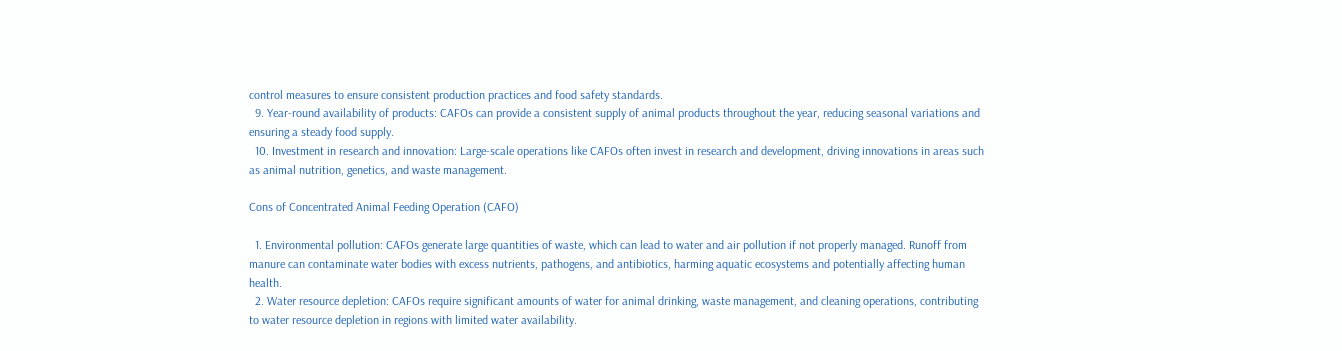control measures to ensure consistent production practices and food safety standards.
  9. Year-round availability of products: CAFOs can provide a consistent supply of animal products throughout the year, reducing seasonal variations and ensuring a steady food supply.
  10. Investment in research and innovation: Large-scale operations like CAFOs often invest in research and development, driving innovations in areas such as animal nutrition, genetics, and waste management.

Cons of Concentrated Animal Feeding Operation (CAFO)

  1. Environmental pollution: CAFOs generate large quantities of waste, which can lead to water and air pollution if not properly managed. Runoff from manure can contaminate water bodies with excess nutrients, pathogens, and antibiotics, harming aquatic ecosystems and potentially affecting human health.
  2. Water resource depletion: CAFOs require significant amounts of water for animal drinking, waste management, and cleaning operations, contributing to water resource depletion in regions with limited water availability.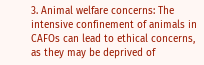3. Animal welfare concerns: The intensive confinement of animals in CAFOs can lead to ethical concerns, as they may be deprived of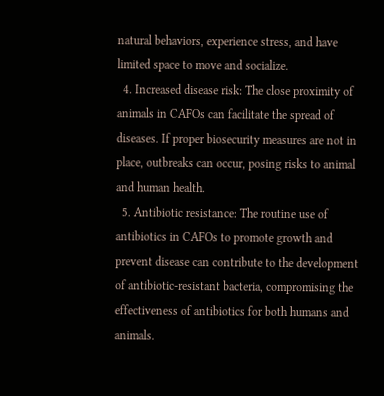natural behaviors, experience stress, and have limited space to move and socialize.
  4. Increased disease risk: The close proximity of animals in CAFOs can facilitate the spread of diseases. If proper biosecurity measures are not in place, outbreaks can occur, posing risks to animal and human health.
  5. Antibiotic resistance: The routine use of antibiotics in CAFOs to promote growth and prevent disease can contribute to the development of antibiotic-resistant bacteria, compromising the effectiveness of antibiotics for both humans and animals.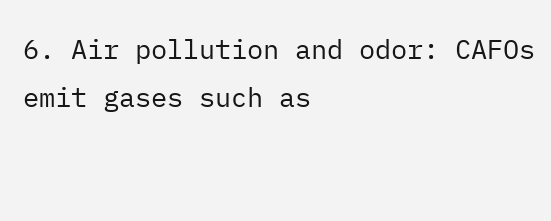6. Air pollution and odor: CAFOs emit gases such as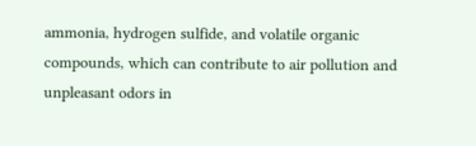ammonia, hydrogen sulfide, and volatile organic compounds, which can contribute to air pollution and unpleasant odors in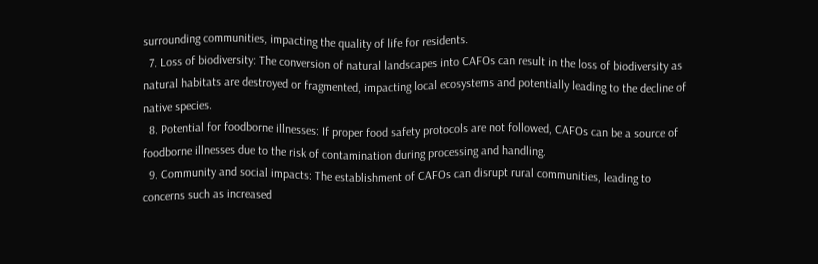surrounding communities, impacting the quality of life for residents.
  7. Loss of biodiversity: The conversion of natural landscapes into CAFOs can result in the loss of biodiversity as natural habitats are destroyed or fragmented, impacting local ecosystems and potentially leading to the decline of native species.
  8. Potential for foodborne illnesses: If proper food safety protocols are not followed, CAFOs can be a source of foodborne illnesses due to the risk of contamination during processing and handling.
  9. Community and social impacts: The establishment of CAFOs can disrupt rural communities, leading to concerns such as increased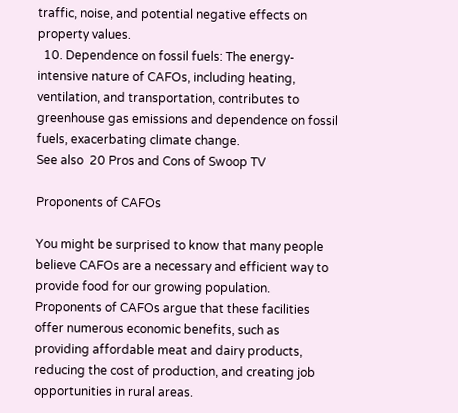traffic, noise, and potential negative effects on property values.
  10. Dependence on fossil fuels: The energy-intensive nature of CAFOs, including heating, ventilation, and transportation, contributes to greenhouse gas emissions and dependence on fossil fuels, exacerbating climate change.
See also  20 Pros and Cons of Swoop TV

Proponents of CAFOs

You might be surprised to know that many people believe CAFOs are a necessary and efficient way to provide food for our growing population. Proponents of CAFOs argue that these facilities offer numerous economic benefits, such as providing affordable meat and dairy products, reducing the cost of production, and creating job opportunities in rural areas.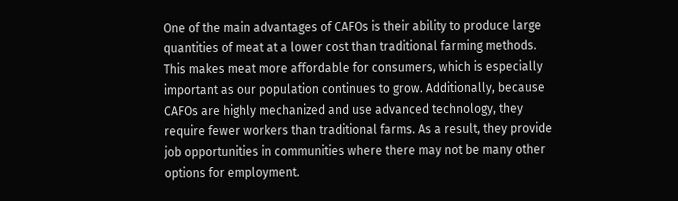One of the main advantages of CAFOs is their ability to produce large quantities of meat at a lower cost than traditional farming methods. This makes meat more affordable for consumers, which is especially important as our population continues to grow. Additionally, because CAFOs are highly mechanized and use advanced technology, they require fewer workers than traditional farms. As a result, they provide job opportunities in communities where there may not be many other options for employment.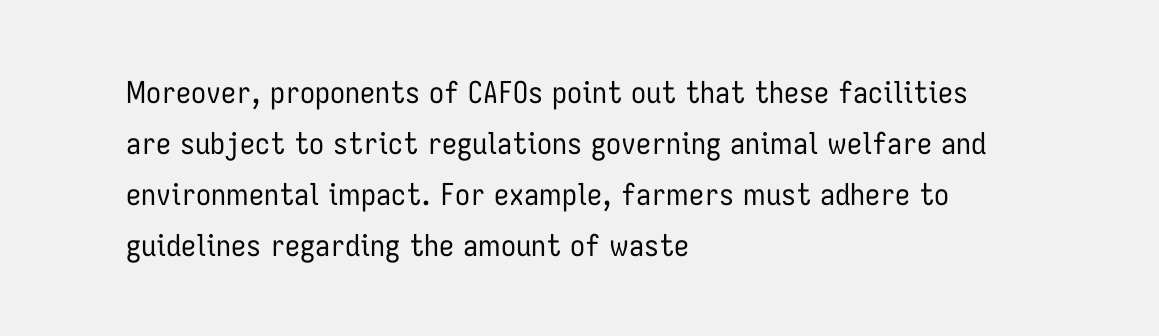Moreover, proponents of CAFOs point out that these facilities are subject to strict regulations governing animal welfare and environmental impact. For example, farmers must adhere to guidelines regarding the amount of waste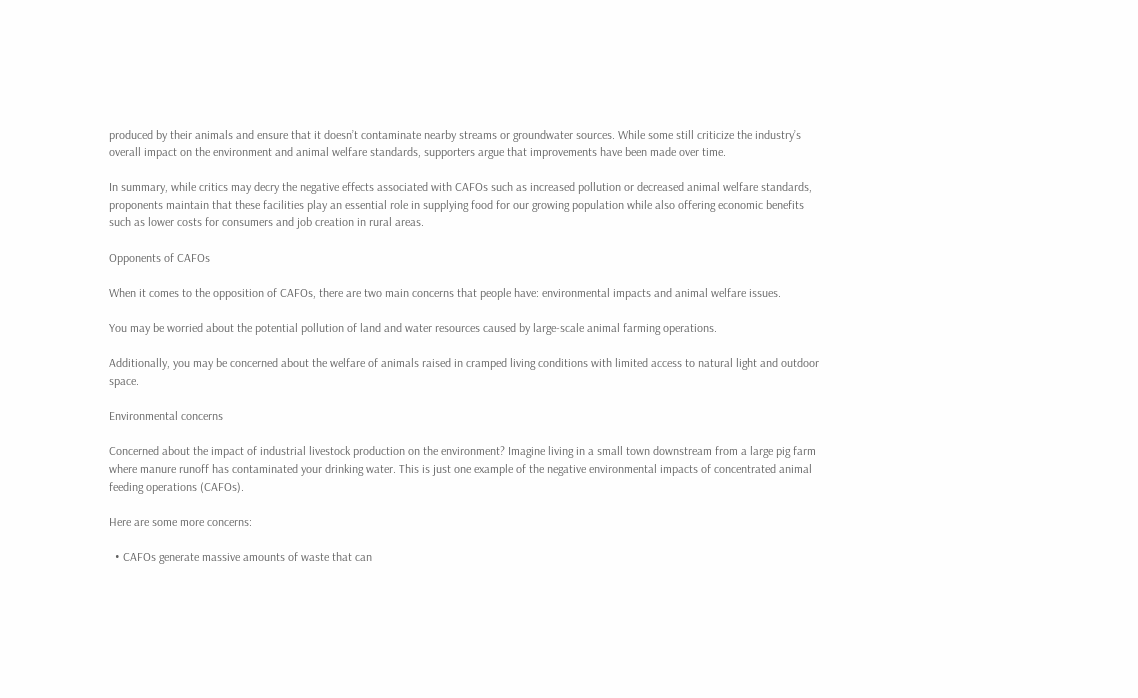produced by their animals and ensure that it doesn’t contaminate nearby streams or groundwater sources. While some still criticize the industry’s overall impact on the environment and animal welfare standards, supporters argue that improvements have been made over time.

In summary, while critics may decry the negative effects associated with CAFOs such as increased pollution or decreased animal welfare standards, proponents maintain that these facilities play an essential role in supplying food for our growing population while also offering economic benefits such as lower costs for consumers and job creation in rural areas.

Opponents of CAFOs

When it comes to the opposition of CAFOs, there are two main concerns that people have: environmental impacts and animal welfare issues.

You may be worried about the potential pollution of land and water resources caused by large-scale animal farming operations.

Additionally, you may be concerned about the welfare of animals raised in cramped living conditions with limited access to natural light and outdoor space.

Environmental concerns

Concerned about the impact of industrial livestock production on the environment? Imagine living in a small town downstream from a large pig farm where manure runoff has contaminated your drinking water. This is just one example of the negative environmental impacts of concentrated animal feeding operations (CAFOs).

Here are some more concerns:

  • CAFOs generate massive amounts of waste that can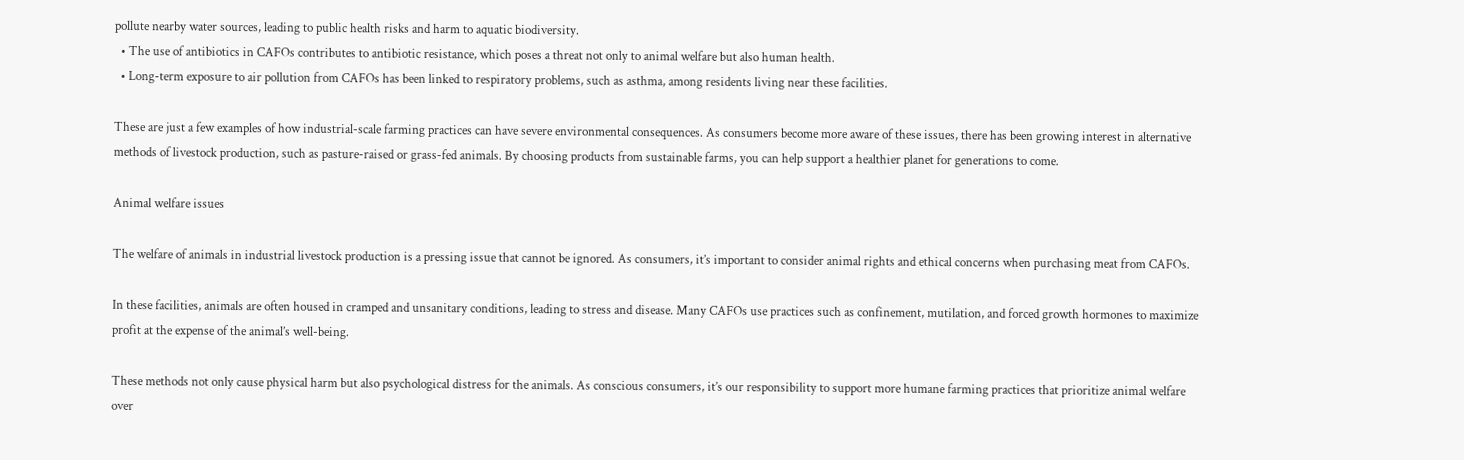pollute nearby water sources, leading to public health risks and harm to aquatic biodiversity.
  • The use of antibiotics in CAFOs contributes to antibiotic resistance, which poses a threat not only to animal welfare but also human health.
  • Long-term exposure to air pollution from CAFOs has been linked to respiratory problems, such as asthma, among residents living near these facilities.

These are just a few examples of how industrial-scale farming practices can have severe environmental consequences. As consumers become more aware of these issues, there has been growing interest in alternative methods of livestock production, such as pasture-raised or grass-fed animals. By choosing products from sustainable farms, you can help support a healthier planet for generations to come.

Animal welfare issues

The welfare of animals in industrial livestock production is a pressing issue that cannot be ignored. As consumers, it’s important to consider animal rights and ethical concerns when purchasing meat from CAFOs.

In these facilities, animals are often housed in cramped and unsanitary conditions, leading to stress and disease. Many CAFOs use practices such as confinement, mutilation, and forced growth hormones to maximize profit at the expense of the animal’s well-being.

These methods not only cause physical harm but also psychological distress for the animals. As conscious consumers, it’s our responsibility to support more humane farming practices that prioritize animal welfare over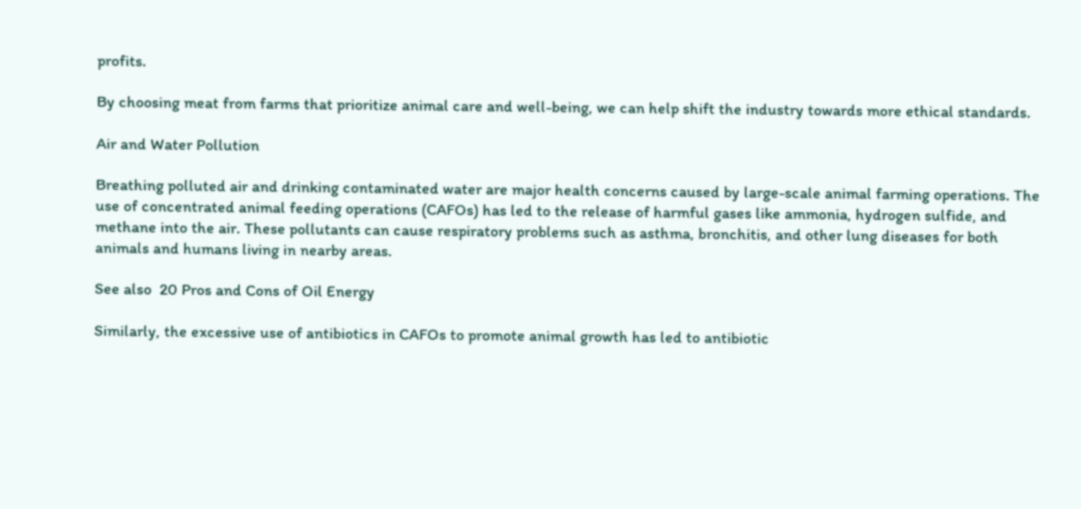profits.

By choosing meat from farms that prioritize animal care and well-being, we can help shift the industry towards more ethical standards.

Air and Water Pollution

Breathing polluted air and drinking contaminated water are major health concerns caused by large-scale animal farming operations. The use of concentrated animal feeding operations (CAFOs) has led to the release of harmful gases like ammonia, hydrogen sulfide, and methane into the air. These pollutants can cause respiratory problems such as asthma, bronchitis, and other lung diseases for both animals and humans living in nearby areas.

See also  20 Pros and Cons of Oil Energy

Similarly, the excessive use of antibiotics in CAFOs to promote animal growth has led to antibiotic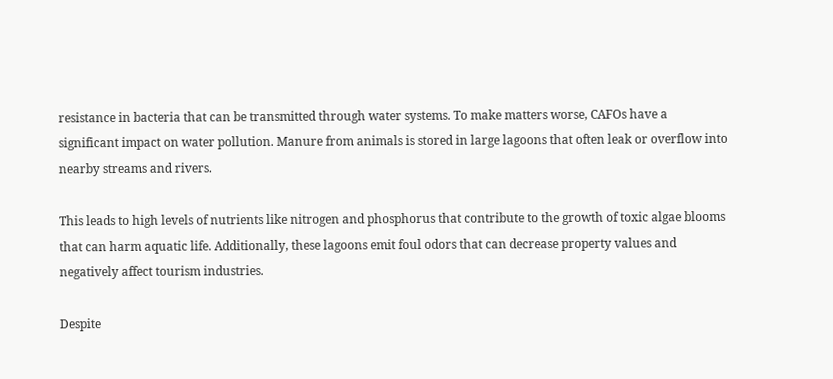resistance in bacteria that can be transmitted through water systems. To make matters worse, CAFOs have a significant impact on water pollution. Manure from animals is stored in large lagoons that often leak or overflow into nearby streams and rivers.

This leads to high levels of nutrients like nitrogen and phosphorus that contribute to the growth of toxic algae blooms that can harm aquatic life. Additionally, these lagoons emit foul odors that can decrease property values and negatively affect tourism industries.

Despite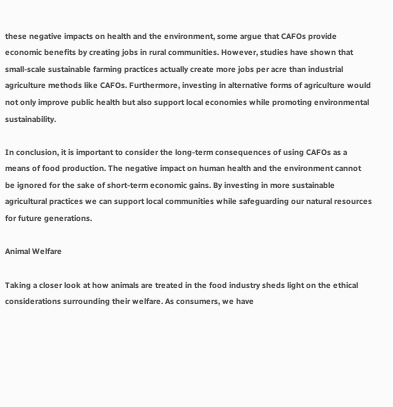these negative impacts on health and the environment, some argue that CAFOs provide economic benefits by creating jobs in rural communities. However, studies have shown that small-scale sustainable farming practices actually create more jobs per acre than industrial agriculture methods like CAFOs. Furthermore, investing in alternative forms of agriculture would not only improve public health but also support local economies while promoting environmental sustainability.

In conclusion, it is important to consider the long-term consequences of using CAFOs as a means of food production. The negative impact on human health and the environment cannot be ignored for the sake of short-term economic gains. By investing in more sustainable agricultural practices we can support local communities while safeguarding our natural resources for future generations.

Animal Welfare

Taking a closer look at how animals are treated in the food industry sheds light on the ethical considerations surrounding their welfare. As consumers, we have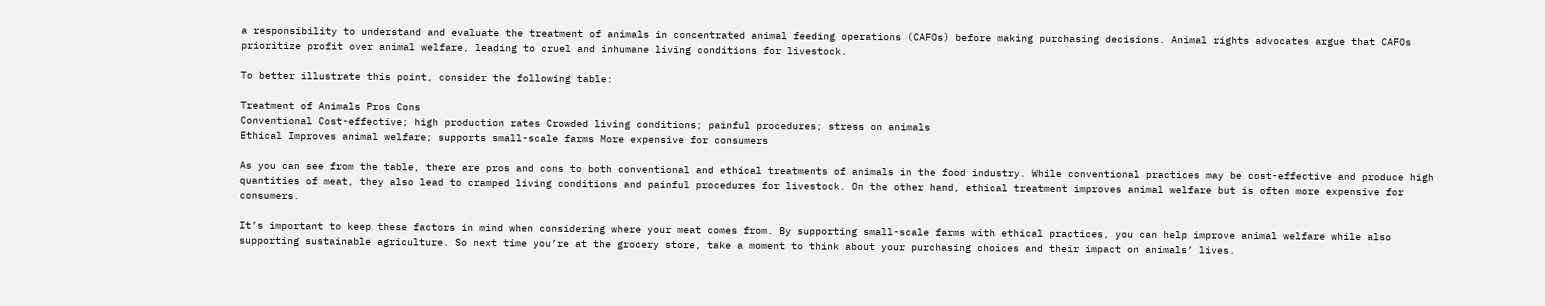a responsibility to understand and evaluate the treatment of animals in concentrated animal feeding operations (CAFOs) before making purchasing decisions. Animal rights advocates argue that CAFOs prioritize profit over animal welfare, leading to cruel and inhumane living conditions for livestock.

To better illustrate this point, consider the following table:

Treatment of Animals Pros Cons
Conventional Cost-effective; high production rates Crowded living conditions; painful procedures; stress on animals
Ethical Improves animal welfare; supports small-scale farms More expensive for consumers

As you can see from the table, there are pros and cons to both conventional and ethical treatments of animals in the food industry. While conventional practices may be cost-effective and produce high quantities of meat, they also lead to cramped living conditions and painful procedures for livestock. On the other hand, ethical treatment improves animal welfare but is often more expensive for consumers.

It’s important to keep these factors in mind when considering where your meat comes from. By supporting small-scale farms with ethical practices, you can help improve animal welfare while also supporting sustainable agriculture. So next time you’re at the grocery store, take a moment to think about your purchasing choices and their impact on animals’ lives.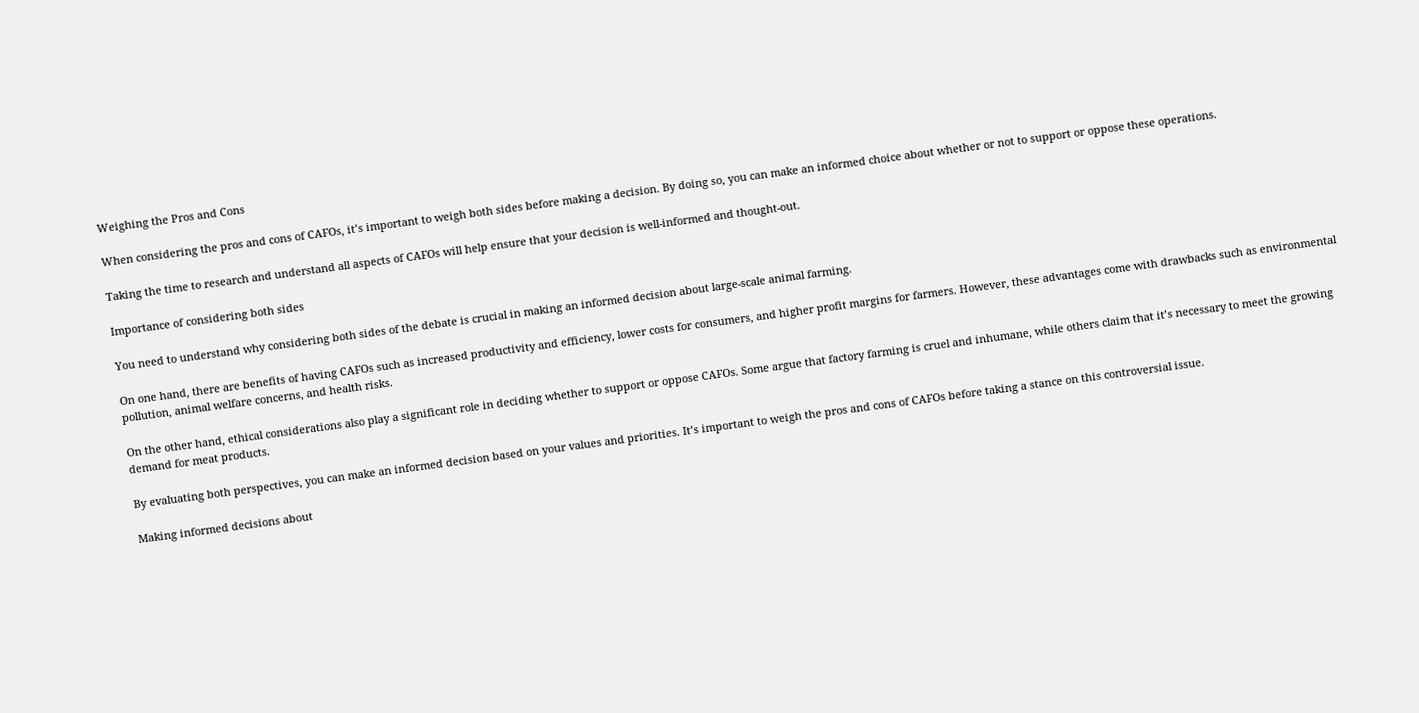Weighing the Pros and Cons

When considering the pros and cons of CAFOs, it’s important to weigh both sides before making a decision. By doing so, you can make an informed choice about whether or not to support or oppose these operations.

Taking the time to research and understand all aspects of CAFOs will help ensure that your decision is well-informed and thought-out.

Importance of considering both sides

You need to understand why considering both sides of the debate is crucial in making an informed decision about large-scale animal farming.

On one hand, there are benefits of having CAFOs such as increased productivity and efficiency, lower costs for consumers, and higher profit margins for farmers. However, these advantages come with drawbacks such as environmental pollution, animal welfare concerns, and health risks.

On the other hand, ethical considerations also play a significant role in deciding whether to support or oppose CAFOs. Some argue that factory farming is cruel and inhumane, while others claim that it’s necessary to meet the growing demand for meat products.

By evaluating both perspectives, you can make an informed decision based on your values and priorities. It’s important to weigh the pros and cons of CAFOs before taking a stance on this controversial issue.

Making informed decisions about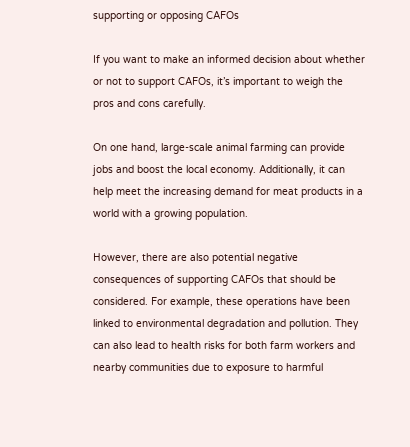supporting or opposing CAFOs

If you want to make an informed decision about whether or not to support CAFOs, it’s important to weigh the pros and cons carefully.

On one hand, large-scale animal farming can provide jobs and boost the local economy. Additionally, it can help meet the increasing demand for meat products in a world with a growing population.

However, there are also potential negative consequences of supporting CAFOs that should be considered. For example, these operations have been linked to environmental degradation and pollution. They can also lead to health risks for both farm workers and nearby communities due to exposure to harmful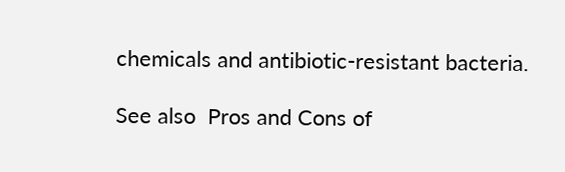chemicals and antibiotic-resistant bacteria.

See also  Pros and Cons of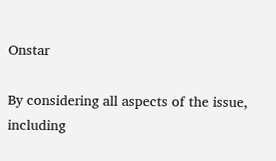Onstar

By considering all aspects of the issue, including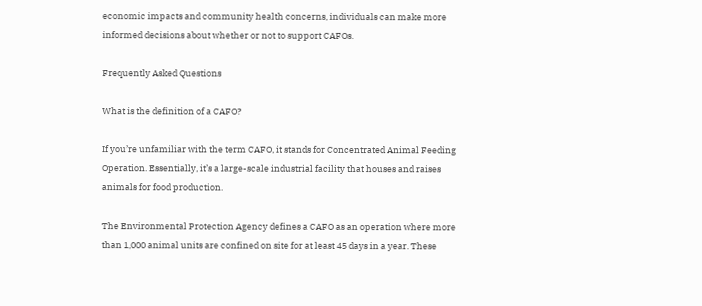economic impacts and community health concerns, individuals can make more informed decisions about whether or not to support CAFOs.

Frequently Asked Questions

What is the definition of a CAFO?

If you’re unfamiliar with the term CAFO, it stands for Concentrated Animal Feeding Operation. Essentially, it’s a large-scale industrial facility that houses and raises animals for food production.

The Environmental Protection Agency defines a CAFO as an operation where more than 1,000 animal units are confined on site for at least 45 days in a year. These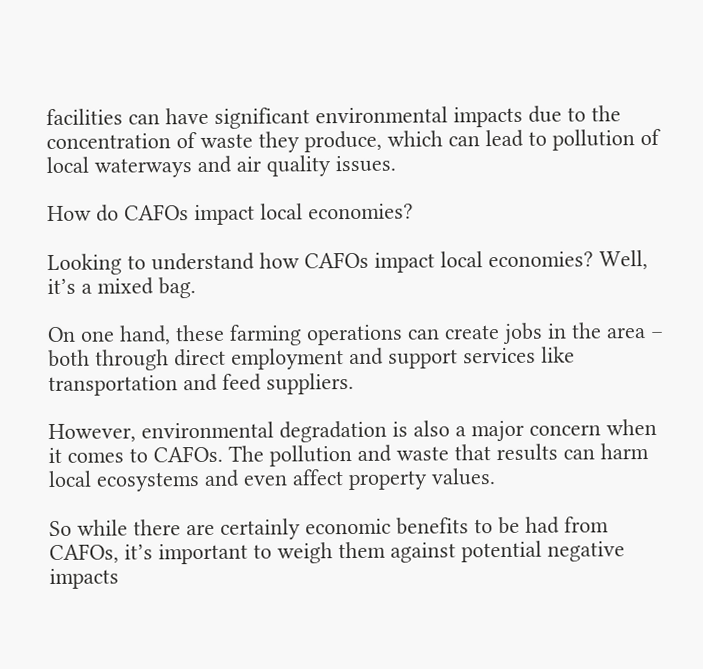facilities can have significant environmental impacts due to the concentration of waste they produce, which can lead to pollution of local waterways and air quality issues.

How do CAFOs impact local economies?

Looking to understand how CAFOs impact local economies? Well, it’s a mixed bag.

On one hand, these farming operations can create jobs in the area – both through direct employment and support services like transportation and feed suppliers.

However, environmental degradation is also a major concern when it comes to CAFOs. The pollution and waste that results can harm local ecosystems and even affect property values.

So while there are certainly economic benefits to be had from CAFOs, it’s important to weigh them against potential negative impacts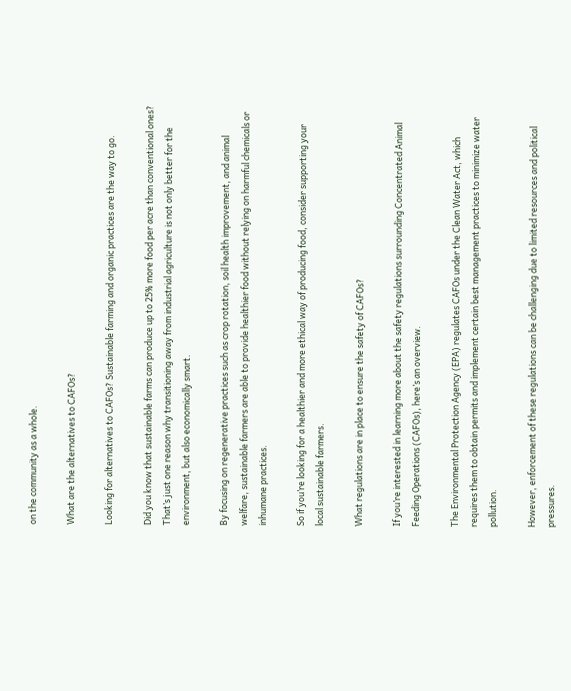on the community as a whole.

What are the alternatives to CAFOs?

Looking for alternatives to CAFOs? Sustainable farming and organic practices are the way to go.

Did you know that sustainable farms can produce up to 25% more food per acre than conventional ones? That’s just one reason why transitioning away from industrial agriculture is not only better for the environment, but also economically smart.

By focusing on regenerative practices such as crop rotation, soil health improvement, and animal welfare, sustainable farmers are able to provide healthier food without relying on harmful chemicals or inhumane practices.

So if you’re looking for a healthier and more ethical way of producing food, consider supporting your local sustainable farmers.

What regulations are in place to ensure the safety of CAFOs?

If you’re interested in learning more about the safety regulations surrounding Concentrated Animal Feeding Operations (CAFOs), here’s an overview.

The Environmental Protection Agency (EPA) regulates CAFOs under the Clean Water Act, which requires them to obtain permits and implement certain best management practices to minimize water pollution.

However, enforcement of these regulations can be challenging due to limited resources and political pressures.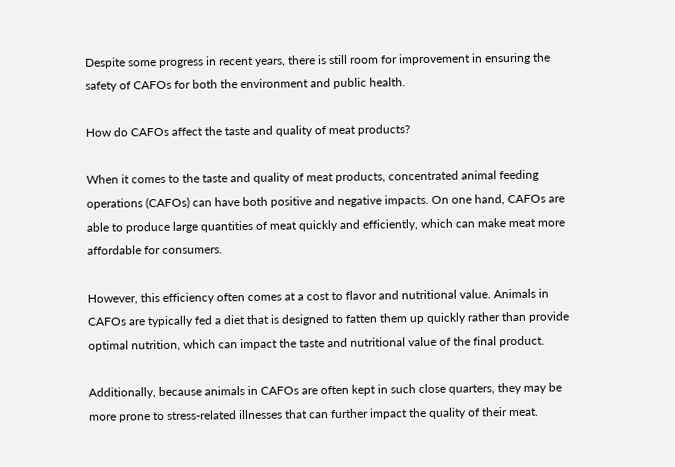Despite some progress in recent years, there is still room for improvement in ensuring the safety of CAFOs for both the environment and public health.

How do CAFOs affect the taste and quality of meat products?

When it comes to the taste and quality of meat products, concentrated animal feeding operations (CAFOs) can have both positive and negative impacts. On one hand, CAFOs are able to produce large quantities of meat quickly and efficiently, which can make meat more affordable for consumers.

However, this efficiency often comes at a cost to flavor and nutritional value. Animals in CAFOs are typically fed a diet that is designed to fatten them up quickly rather than provide optimal nutrition, which can impact the taste and nutritional value of the final product.

Additionally, because animals in CAFOs are often kept in such close quarters, they may be more prone to stress-related illnesses that can further impact the quality of their meat.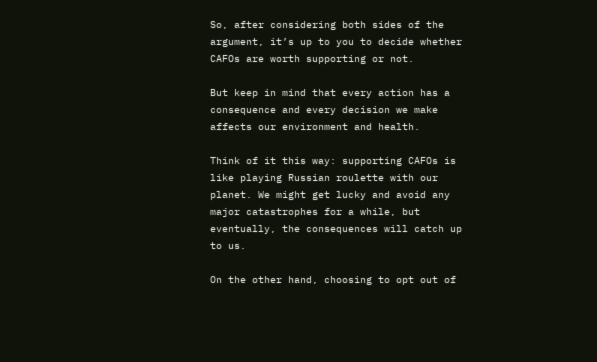So, after considering both sides of the argument, it’s up to you to decide whether CAFOs are worth supporting or not.

But keep in mind that every action has a consequence and every decision we make affects our environment and health.

Think of it this way: supporting CAFOs is like playing Russian roulette with our planet. We might get lucky and avoid any major catastrophes for a while, but eventually, the consequences will catch up to us.

On the other hand, choosing to opt out of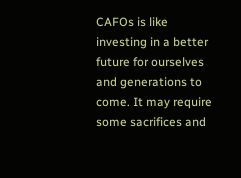CAFOs is like investing in a better future for ourselves and generations to come. It may require some sacrifices and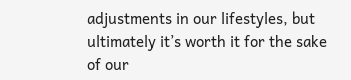adjustments in our lifestyles, but ultimately it’s worth it for the sake of our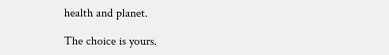health and planet.

The choice is yours.